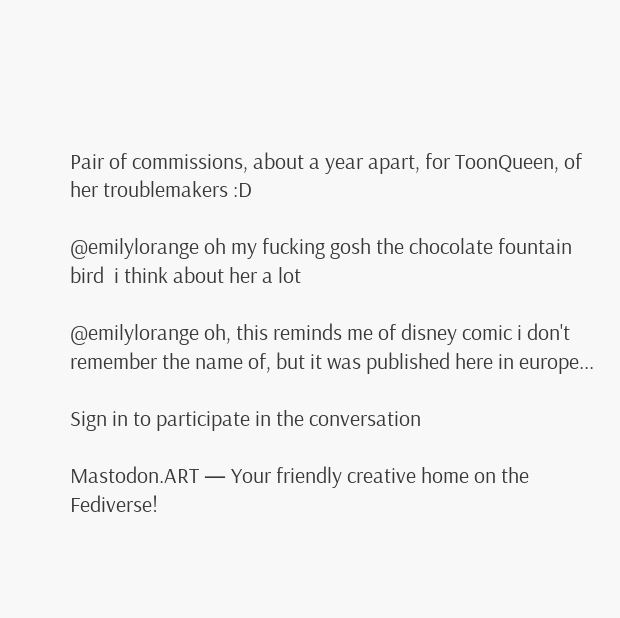Pair of commissions, about a year apart, for ToonQueen, of her troublemakers :D

@emilylorange oh my fucking gosh the chocolate fountain bird  i think about her a lot

@emilylorange oh, this reminds me of disney comic i don't remember the name of, but it was published here in europe...

Sign in to participate in the conversation

Mastodon.ART — Your friendly creative home on the Fediverse!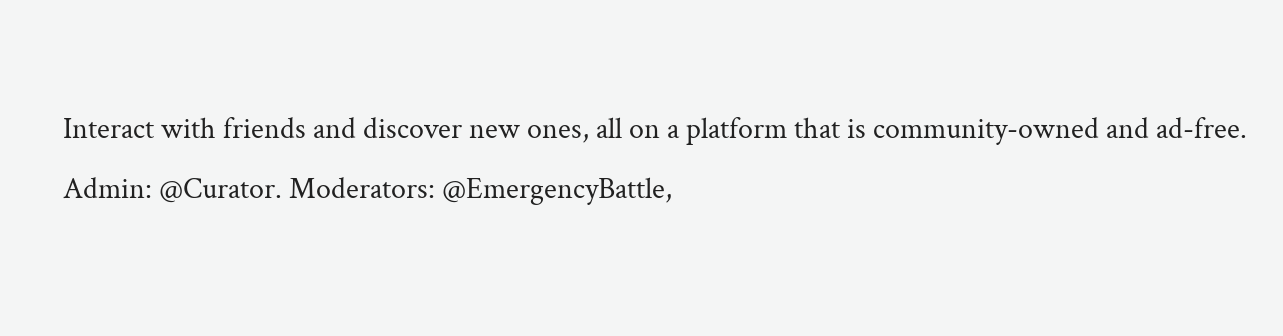Interact with friends and discover new ones, all on a platform that is community-owned and ad-free. Admin: @Curator. Moderators: @EmergencyBattle,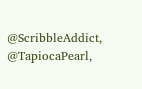@ScribbleAddict, @TapiocaPearl,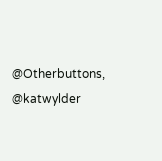@Otherbuttons, @katwylder